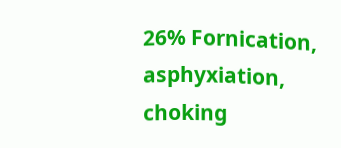26% Fornication, asphyxiation, choking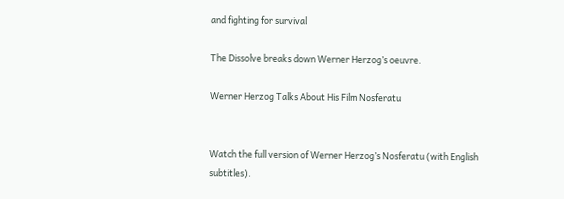and fighting for survival

The Dissolve breaks down Werner Herzog’s oeuvre.

Werner Herzog Talks About His Film Nosferatu


Watch the full version of Werner Herzog’s Nosferatu (with English subtitles).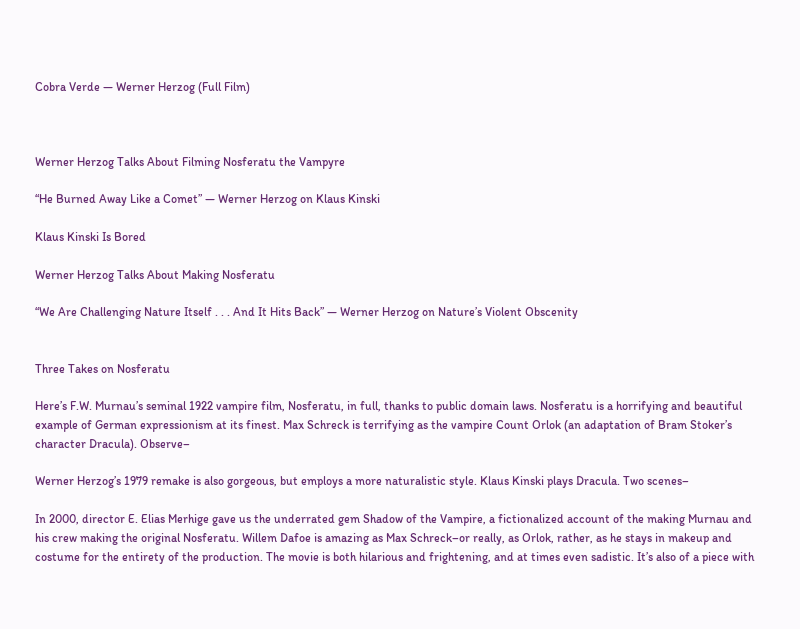Cobra Verde — Werner Herzog (Full Film)



Werner Herzog Talks About Filming Nosferatu the Vampyre

“He Burned Away Like a Comet” — Werner Herzog on Klaus Kinski

Klaus Kinski Is Bored

Werner Herzog Talks About Making Nosferatu

“We Are Challenging Nature Itself . . . And It Hits Back” — Werner Herzog on Nature’s Violent Obscenity


Three Takes on Nosferatu

Here’s F.W. Murnau’s seminal 1922 vampire film, Nosferatu, in full, thanks to public domain laws. Nosferatu is a horrifying and beautiful example of German expressionism at its finest. Max Schreck is terrifying as the vampire Count Orlok (an adaptation of Bram Stoker’s character Dracula). Observe–

Werner Herzog’s 1979 remake is also gorgeous, but employs a more naturalistic style. Klaus Kinski plays Dracula. Two scenes–

In 2000, director E. Elias Merhige gave us the underrated gem Shadow of the Vampire, a fictionalized account of the making Murnau and his crew making the original Nosferatu. Willem Dafoe is amazing as Max Schreck–or really, as Orlok, rather, as he stays in makeup and costume for the entirety of the production. The movie is both hilarious and frightening, and at times even sadistic. It’s also of a piece with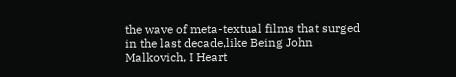the wave of meta-textual films that surged in the last decade,like Being John Malkovich, I Heart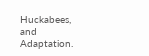Huckabees, and Adaptation.